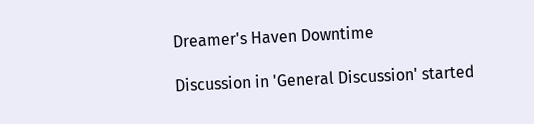Dreamer's Haven Downtime

Discussion in 'General Discussion' started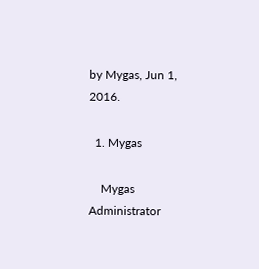by Mygas, Jun 1, 2016.

  1. Mygas

    Mygas Administrator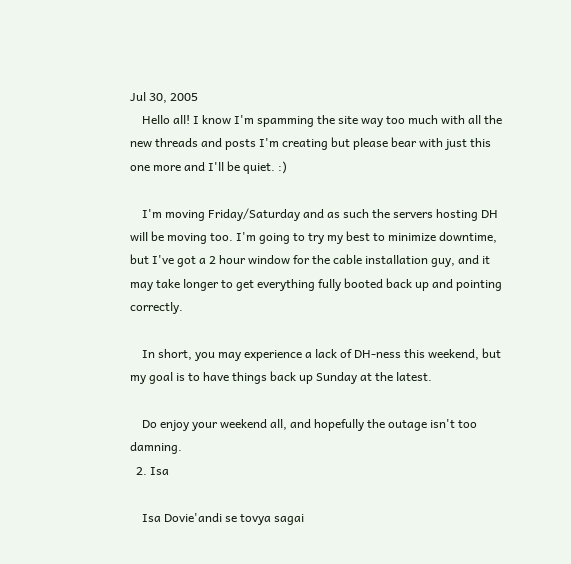Jul 30, 2005
    Hello all! I know I'm spamming the site way too much with all the new threads and posts I'm creating but please bear with just this one more and I'll be quiet. :)

    I'm moving Friday/Saturday and as such the servers hosting DH will be moving too. I'm going to try my best to minimize downtime, but I've got a 2 hour window for the cable installation guy, and it may take longer to get everything fully booted back up and pointing correctly.

    In short, you may experience a lack of DH-ness this weekend, but my goal is to have things back up Sunday at the latest.

    Do enjoy your weekend all, and hopefully the outage isn't too damning.
  2. Isa

    Isa Dovie'andi se tovya sagai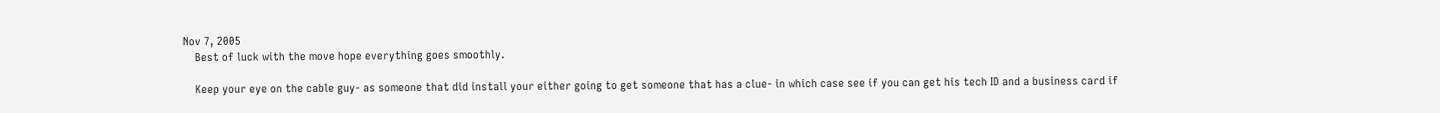Nov 7, 2005
    Best of luck with the move hope everything goes smoothly.

    Keep your eye on the cable guy- as someone that did install your either going to get someone that has a clue- in which case see if you can get his tech ID and a business card if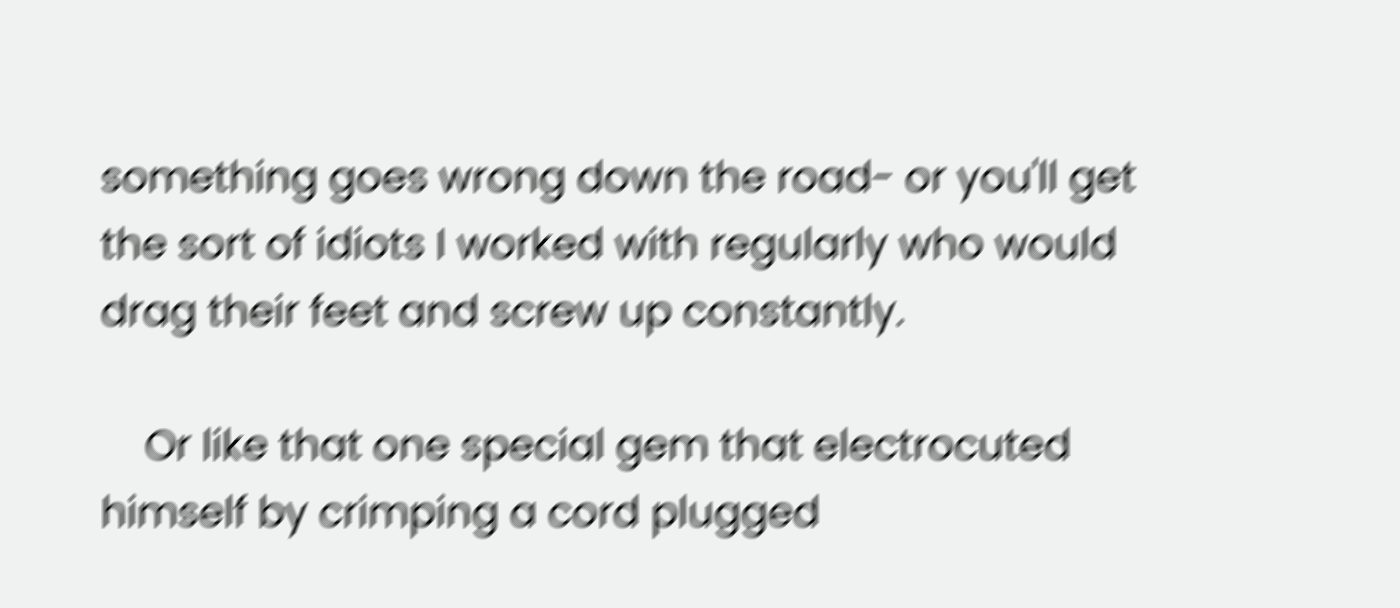something goes wrong down the road- or you'll get the sort of idiots I worked with regularly who would drag their feet and screw up constantly.

    Or like that one special gem that electrocuted himself by crimping a cord plugged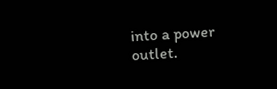into a power outlet.